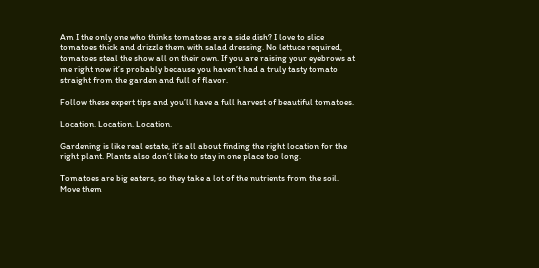Am I the only one who thinks tomatoes are a side dish? I love to slice tomatoes thick and drizzle them with salad dressing. No lettuce required, tomatoes steal the show all on their own. If you are raising your eyebrows at me right now it’s probably because you haven’t had a truly tasty tomato straight from the garden and full of flavor.

Follow these expert tips and you’ll have a full harvest of beautiful tomatoes.

Location. Location. Location.

Gardening is like real estate, it’s all about finding the right location for the right plant. Plants also don’t like to stay in one place too long.

Tomatoes are big eaters, so they take a lot of the nutrients from the soil. Move them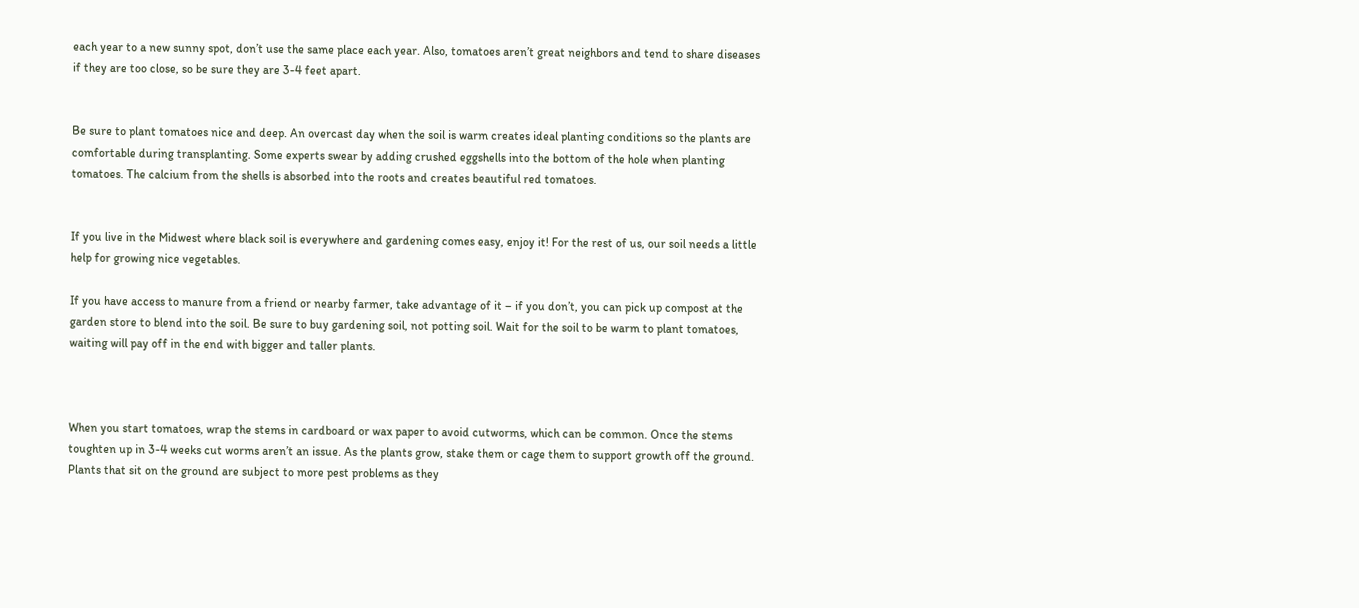each year to a new sunny spot, don’t use the same place each year. Also, tomatoes aren’t great neighbors and tend to share diseases if they are too close, so be sure they are 3-4 feet apart.


Be sure to plant tomatoes nice and deep. An overcast day when the soil is warm creates ideal planting conditions so the plants are comfortable during transplanting. Some experts swear by adding crushed eggshells into the bottom of the hole when planting tomatoes. The calcium from the shells is absorbed into the roots and creates beautiful red tomatoes.


If you live in the Midwest where black soil is everywhere and gardening comes easy, enjoy it! For the rest of us, our soil needs a little help for growing nice vegetables.

If you have access to manure from a friend or nearby farmer, take advantage of it – if you don’t, you can pick up compost at the garden store to blend into the soil. Be sure to buy gardening soil, not potting soil. Wait for the soil to be warm to plant tomatoes, waiting will pay off in the end with bigger and taller plants.



When you start tomatoes, wrap the stems in cardboard or wax paper to avoid cutworms, which can be common. Once the stems toughten up in 3-4 weeks cut worms aren’t an issue. As the plants grow, stake them or cage them to support growth off the ground. Plants that sit on the ground are subject to more pest problems as they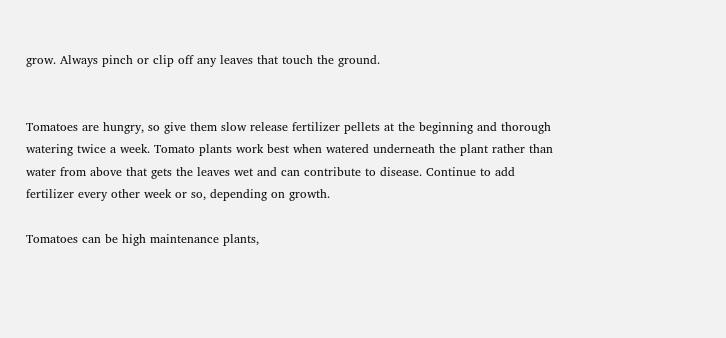grow. Always pinch or clip off any leaves that touch the ground.


Tomatoes are hungry, so give them slow release fertilizer pellets at the beginning and thorough watering twice a week. Tomato plants work best when watered underneath the plant rather than water from above that gets the leaves wet and can contribute to disease. Continue to add fertilizer every other week or so, depending on growth.

Tomatoes can be high maintenance plants,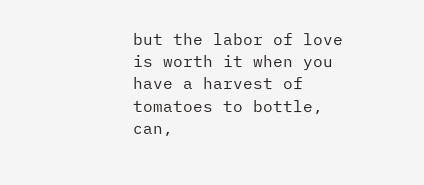but the labor of love is worth it when you have a harvest of tomatoes to bottle, can,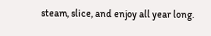steam, slice, and enjoy all year long.